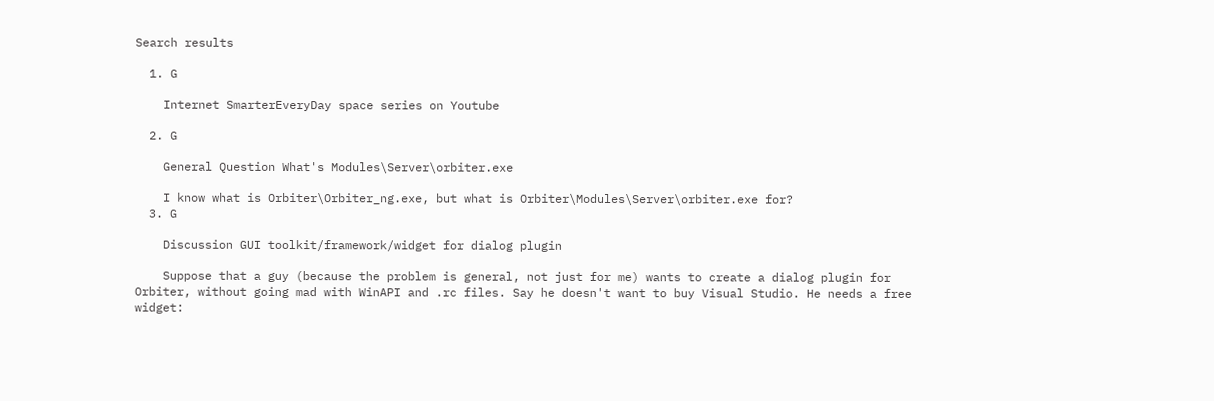Search results

  1. G

    Internet SmarterEveryDay space series on Youtube

  2. G

    General Question What's Modules\Server\orbiter.exe

    I know what is Orbiter\Orbiter_ng.exe, but what is Orbiter\Modules\Server\orbiter.exe for?
  3. G

    Discussion GUI toolkit/framework/widget for dialog plugin

    Suppose that a guy (because the problem is general, not just for me) wants to create a dialog plugin for Orbiter, without going mad with WinAPI and .rc files. Say he doesn't want to buy Visual Studio. He needs a free widget: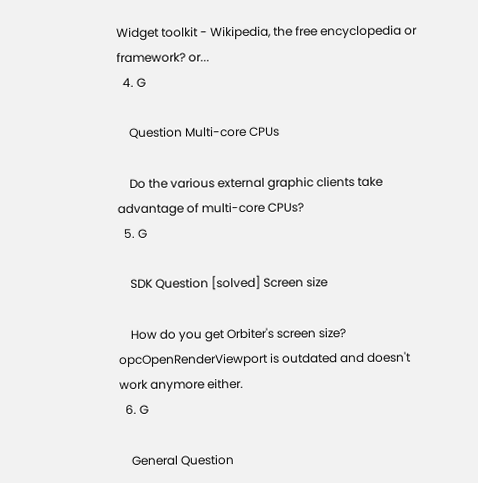Widget toolkit - Wikipedia, the free encyclopedia or framework? or...
  4. G

    Question Multi-core CPUs

    Do the various external graphic clients take advantage of multi-core CPUs?
  5. G

    SDK Question [solved] Screen size

    How do you get Orbiter's screen size? opcOpenRenderViewport is outdated and doesn't work anymore either.
  6. G

    General Question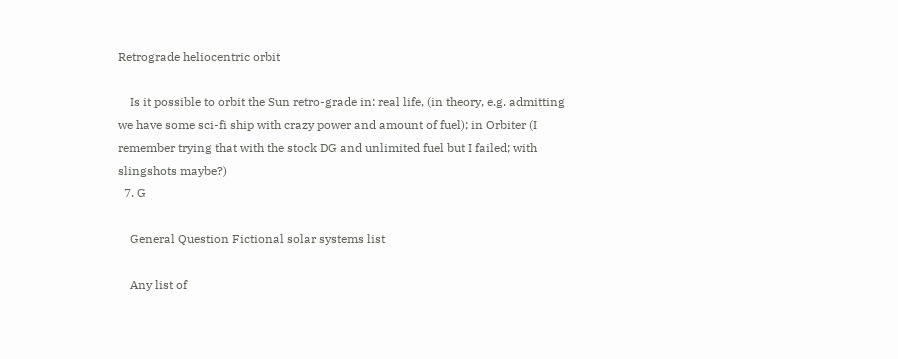Retrograde heliocentric orbit

    Is it possible to orbit the Sun retro-grade in: real life, (in theory, e.g. admitting we have some sci-fi ship with crazy power and amount of fuel); in Orbiter (I remember trying that with the stock DG and unlimited fuel but I failed; with slingshots maybe?)
  7. G

    General Question Fictional solar systems list

    Any list of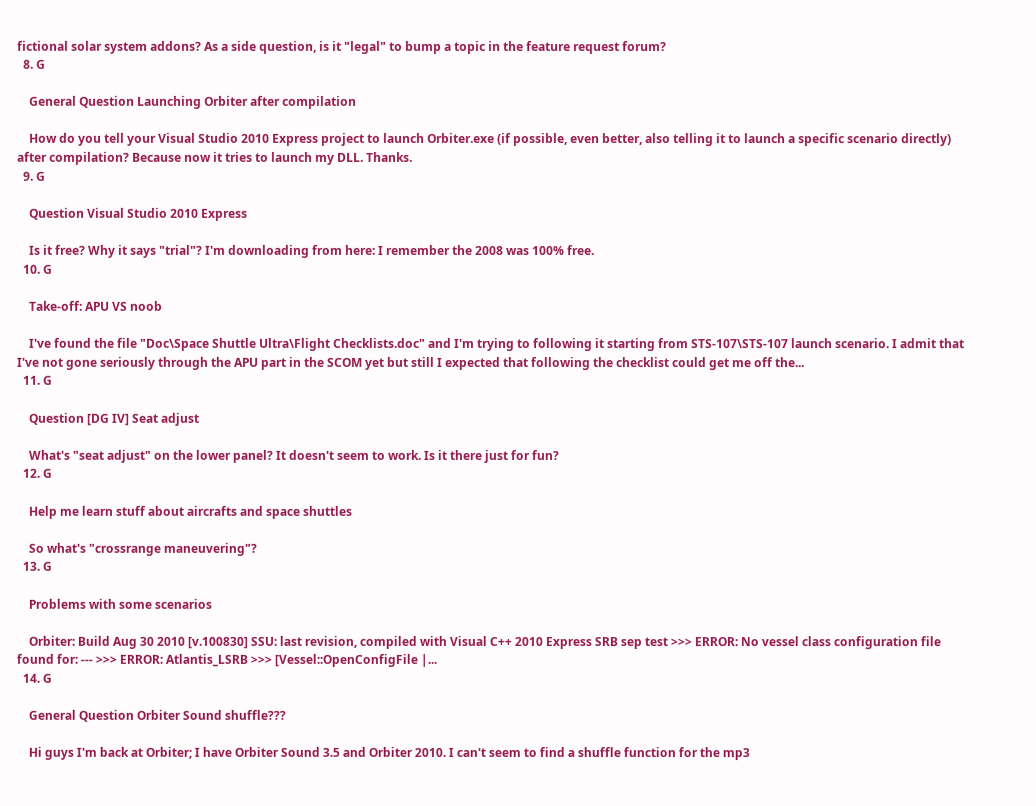fictional solar system addons? As a side question, is it "legal" to bump a topic in the feature request forum?
  8. G

    General Question Launching Orbiter after compilation

    How do you tell your Visual Studio 2010 Express project to launch Orbiter.exe (if possible, even better, also telling it to launch a specific scenario directly) after compilation? Because now it tries to launch my DLL. Thanks.
  9. G

    Question Visual Studio 2010 Express

    Is it free? Why it says "trial"? I'm downloading from here: I remember the 2008 was 100% free.
  10. G

    Take-off: APU VS noob

    I've found the file "Doc\Space Shuttle Ultra\Flight Checklists.doc" and I'm trying to following it starting from STS-107\STS-107 launch scenario. I admit that I've not gone seriously through the APU part in the SCOM yet but still I expected that following the checklist could get me off the...
  11. G

    Question [DG IV] Seat adjust

    What's "seat adjust" on the lower panel? It doesn't seem to work. Is it there just for fun?
  12. G

    Help me learn stuff about aircrafts and space shuttles

    So what's "crossrange maneuvering"?
  13. G

    Problems with some scenarios

    Orbiter: Build Aug 30 2010 [v.100830] SSU: last revision, compiled with Visual C++ 2010 Express SRB sep test >>> ERROR: No vessel class configuration file found for: --- >>> ERROR: Atlantis_LSRB >>> [Vessel::OpenConfigFile |...
  14. G

    General Question Orbiter Sound shuffle???

    Hi guys I'm back at Orbiter; I have Orbiter Sound 3.5 and Orbiter 2010. I can't seem to find a shuffle function for the mp3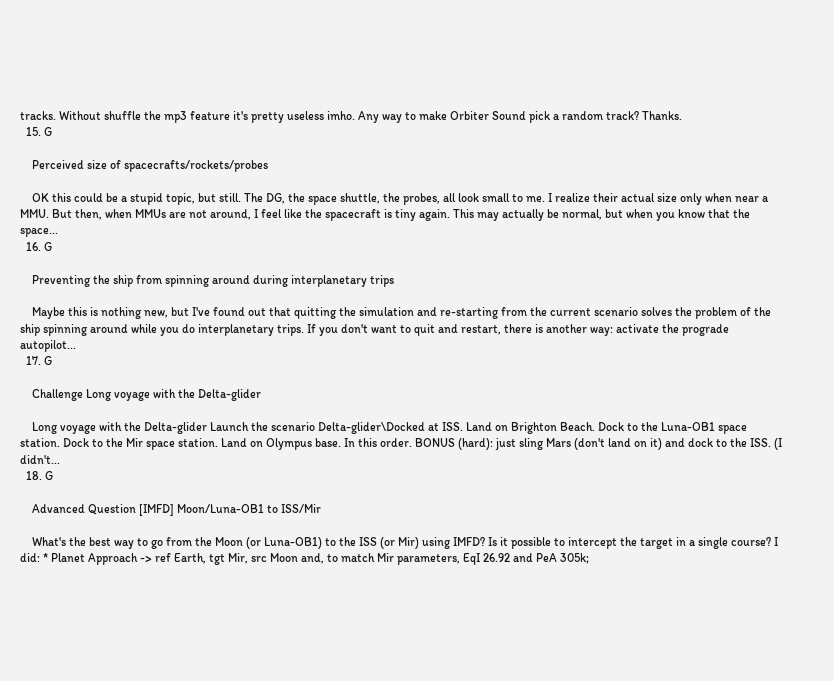tracks. Without shuffle the mp3 feature it's pretty useless imho. Any way to make Orbiter Sound pick a random track? Thanks.
  15. G

    Perceived size of spacecrafts/rockets/probes

    OK this could be a stupid topic, but still. The DG, the space shuttle, the probes, all look small to me. I realize their actual size only when near a MMU. But then, when MMUs are not around, I feel like the spacecraft is tiny again. This may actually be normal, but when you know that the space...
  16. G

    Preventing the ship from spinning around during interplanetary trips

    Maybe this is nothing new, but I've found out that quitting the simulation and re-starting from the current scenario solves the problem of the ship spinning around while you do interplanetary trips. If you don't want to quit and restart, there is another way: activate the prograde autopilot...
  17. G

    Challenge Long voyage with the Delta-glider

    Long voyage with the Delta-glider Launch the scenario Delta-glider\Docked at ISS. Land on Brighton Beach. Dock to the Luna-OB1 space station. Dock to the Mir space station. Land on Olympus base. In this order. BONUS (hard): just sling Mars (don't land on it) and dock to the ISS. (I didn't...
  18. G

    Advanced Question [IMFD] Moon/Luna-OB1 to ISS/Mir

    What's the best way to go from the Moon (or Luna-OB1) to the ISS (or Mir) using IMFD? Is it possible to intercept the target in a single course? I did: * Planet Approach -> ref Earth, tgt Mir, src Moon and, to match Mir parameters, EqI 26.92 and PeA 305k;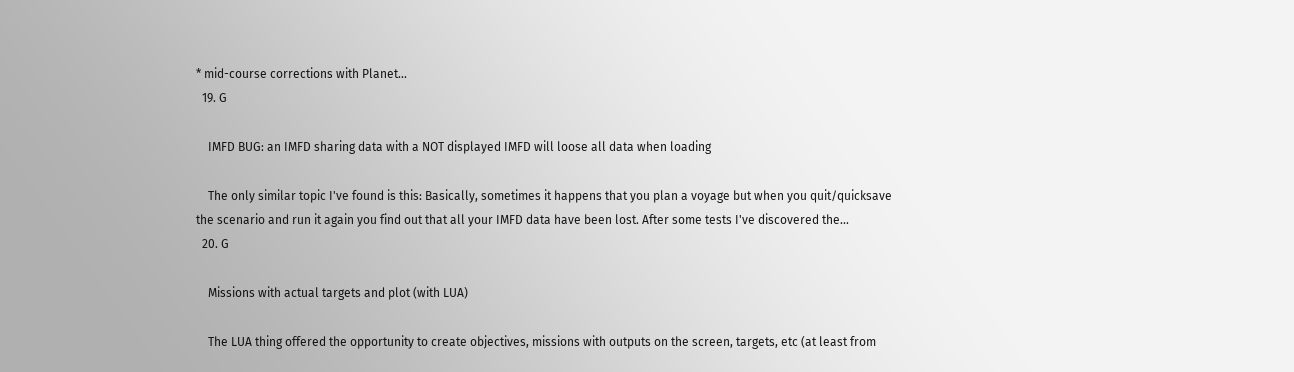* mid-course corrections with Planet...
  19. G

    IMFD BUG: an IMFD sharing data with a NOT displayed IMFD will loose all data when loading

    The only similar topic I've found is this: Basically, sometimes it happens that you plan a voyage but when you quit/quicksave the scenario and run it again you find out that all your IMFD data have been lost. After some tests I've discovered the...
  20. G

    Missions with actual targets and plot (with LUA)

    The LUA thing offered the opportunity to create objectives, missions with outputs on the screen, targets, etc (at least from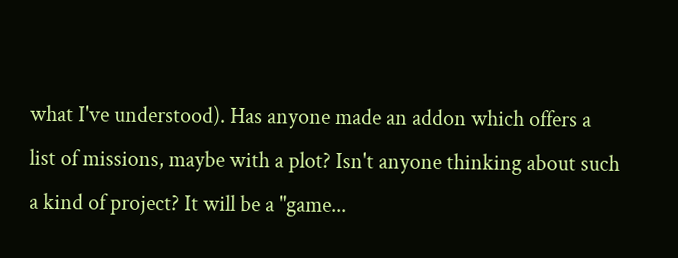what I've understood). Has anyone made an addon which offers a list of missions, maybe with a plot? Isn't anyone thinking about such a kind of project? It will be a "game...